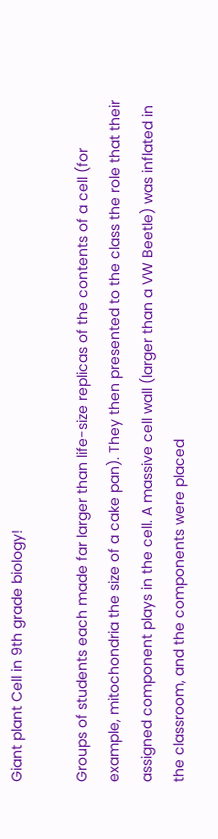Giant plant Cell in 9th grade biology!

Groups of students each made far larger than life-size replicas of the contents of a cell (for example, mitochondria the size of a cake pan). They then presented to the class the role that their assigned component plays in the cell. A massive cell wall (larger than a VW Beetle) was inflated in the classroom, and the components were placed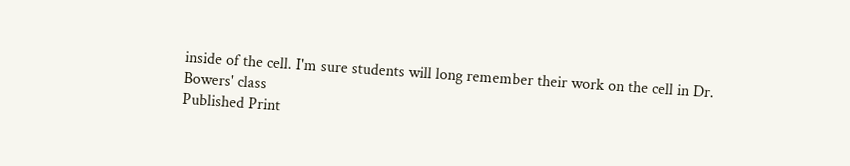inside of the cell. I'm sure students will long remember their work on the cell in Dr. Bowers' class
Published Print